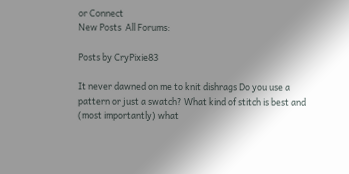or Connect
New Posts  All Forums:

Posts by CryPixie83

It never dawned on me to knit dishrags Do you use a pattern or just a swatch? What kind of stitch is best and (most importantly) what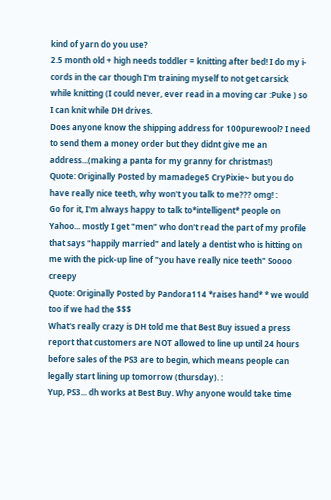kind of yarn do you use?
2.5 month old + high needs toddler = knitting after bed! I do my i-cords in the car though I'm training myself to not get carsick while knitting (I could never, ever read in a moving car :Puke ) so I can knit while DH drives.
Does anyone know the shipping address for 100purewool? I need to send them a money order but they didnt give me an address...(making a panta for my granny for christmas!)
Quote: Originally Posted by mamadege5 CryPixie~ but you do have really nice teeth, why won't you talk to me??? omg! :
Go for it, I'm always happy to talk to*intelligent* people on Yahoo... mostly I get "men" who don't read the part of my profile that says "happily married" and lately a dentist who is hitting on me with the pick-up line of "you have really nice teeth" Soooo creepy
Quote: Originally Posted by Pandora114 *raises hand* * we would too if we had the $$$
What's really crazy is DH told me that Best Buy issued a press report that customers are NOT allowed to line up until 24 hours before sales of the PS3 are to begin, which means people can legally start lining up tomorrow (thursday). :
Yup, PS3... dh works at Best Buy. Why anyone would take time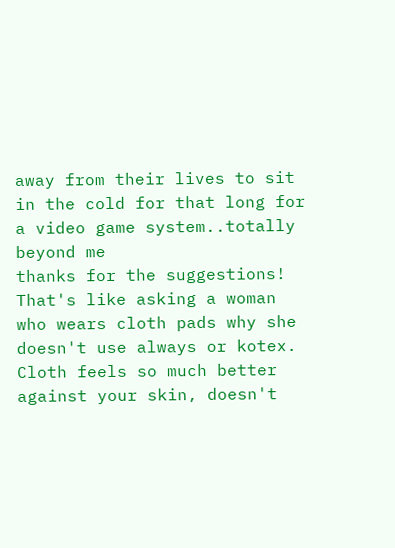away from their lives to sit in the cold for that long for a video game system..totally beyond me
thanks for the suggestions!
That's like asking a woman who wears cloth pads why she doesn't use always or kotex. Cloth feels so much better against your skin, doesn't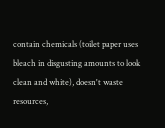contain chemicals (toilet paper uses bleach in disgusting amounts to look clean and white), doesn't waste resources,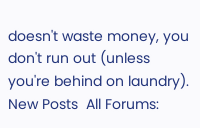doesn't waste money, you don't run out (unless you're behind on laundry).
New Posts  All Forums: